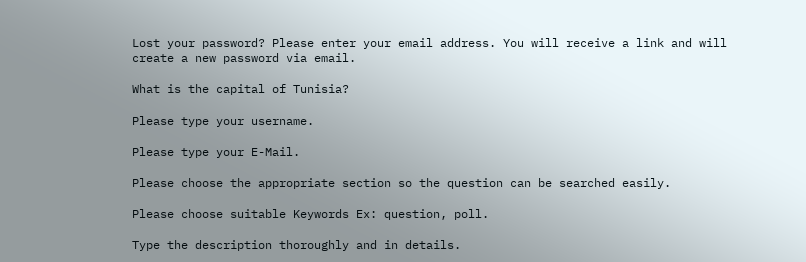Lost your password? Please enter your email address. You will receive a link and will create a new password via email.

What is the capital of Tunisia?

Please type your username.

Please type your E-Mail.

Please choose the appropriate section so the question can be searched easily.

Please choose suitable Keywords Ex: question, poll.

Type the description thoroughly and in details.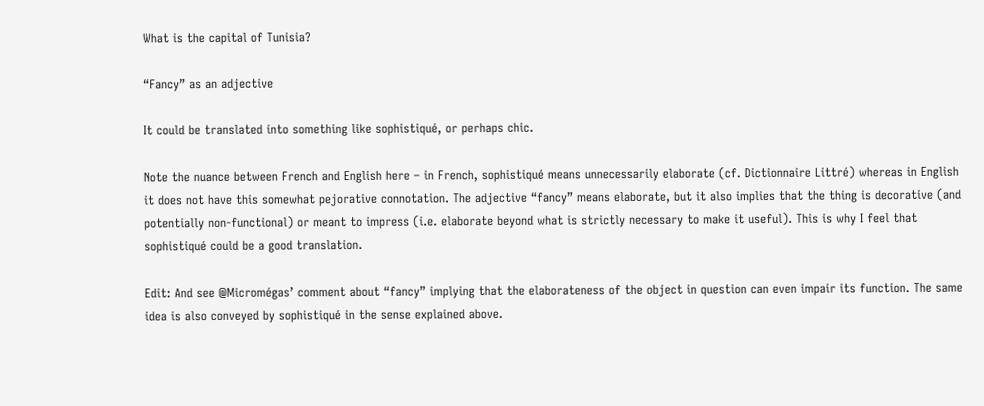What is the capital of Tunisia?

“Fancy” as an adjective

It could be translated into something like sophistiqué, or perhaps chic.

Note the nuance between French and English here – in French, sophistiqué means unnecessarily elaborate (cf. Dictionnaire Littré) whereas in English it does not have this somewhat pejorative connotation. The adjective “fancy” means elaborate, but it also implies that the thing is decorative (and potentially non-functional) or meant to impress (i.e. elaborate beyond what is strictly necessary to make it useful). This is why I feel that sophistiqué could be a good translation.

Edit: And see @Micromégas’ comment about “fancy” implying that the elaborateness of the object in question can even impair its function. The same idea is also conveyed by sophistiqué in the sense explained above.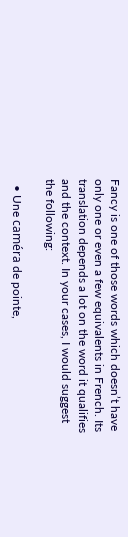Fancy is one of those words which doesn’t have only one or even a few equivalents in French. Its translation depends a lot on the word it qualifies and the context. In your cases, I would suggest the following:

  • Une caméra de pointe,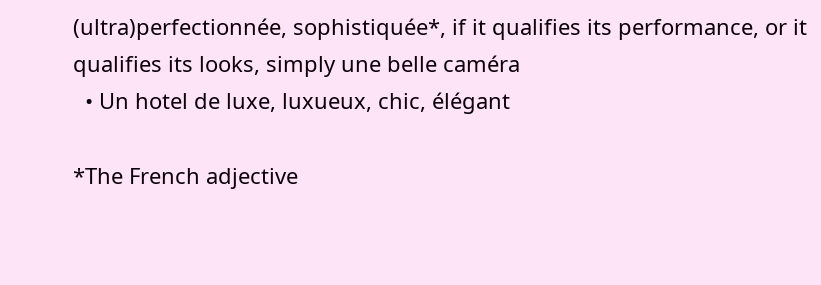(ultra)perfectionnée, sophistiquée*, if it qualifies its performance, or it qualifies its looks, simply une belle caméra
  • Un hotel de luxe, luxueux, chic, élégant

*The French adjective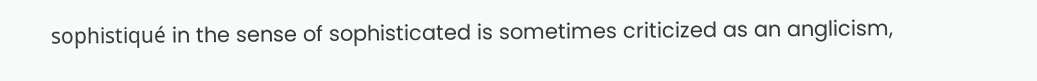sophistiqué in the sense of sophisticated is sometimes criticized as an anglicism,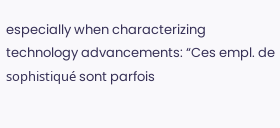especially when characterizing technology advancements: “Ces empl. de sophistiqué sont parfois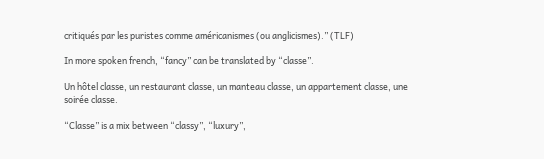critiqués par les puristes comme américanismes (ou anglicismes).” (TLF)

In more spoken french, “fancy” can be translated by “classe”.

Un hôtel classe, un restaurant classe, un manteau classe, un appartement classe, une soirée classe.

“Classe” is a mix between “classy”, “luxury”,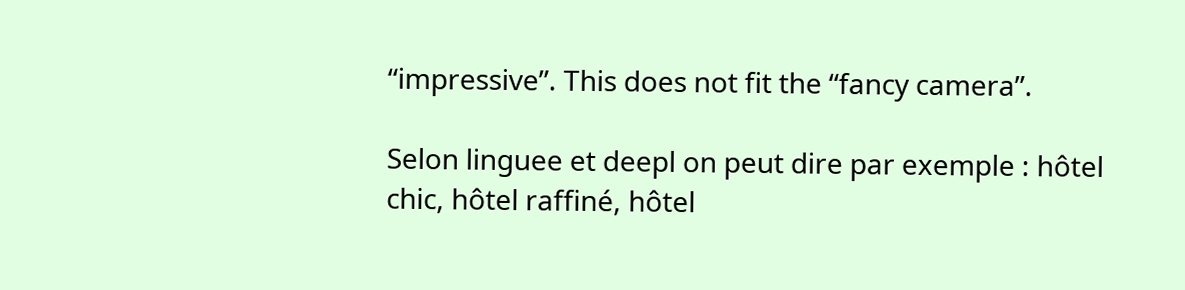“impressive”. This does not fit the “fancy camera”.

Selon linguee et deepl on peut dire par exemple : hôtel chic, hôtel raffiné, hôtel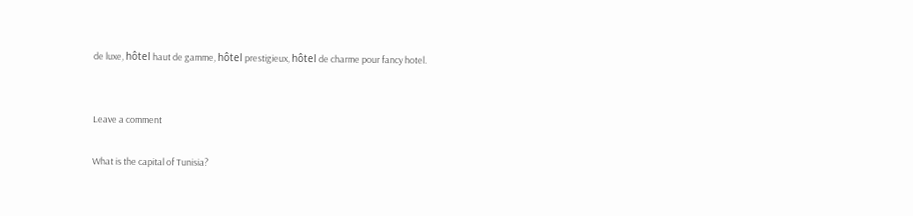de luxe, hôtel haut de gamme, hôtel prestigieux, hôtel de charme pour fancy hotel.


Leave a comment

What is the capital of Tunisia?